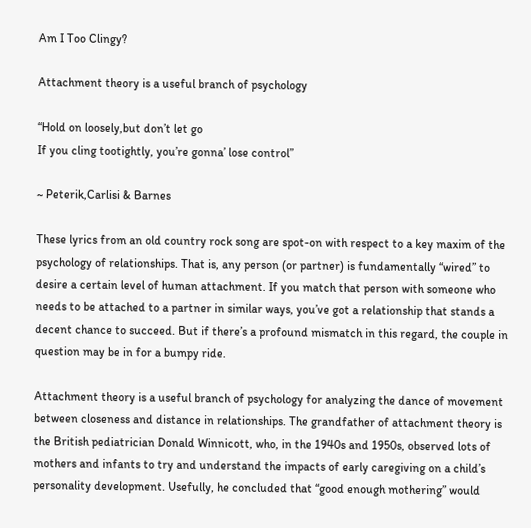Am I Too Clingy?

Attachment theory is a useful branch of psychology

“Hold on loosely,but don’t let go
If you cling tootightly, you’re gonna’ lose control”

~ Peterik,Carlisi & Barnes

These lyrics from an old country rock song are spot-on with respect to a key maxim of the psychology of relationships. That is, any person (or partner) is fundamentally “wired” to desire a certain level of human attachment. If you match that person with someone who needs to be attached to a partner in similar ways, you’ve got a relationship that stands a decent chance to succeed. But if there’s a profound mismatch in this regard, the couple in question may be in for a bumpy ride.

Attachment theory is a useful branch of psychology for analyzing the dance of movement between closeness and distance in relationships. The grandfather of attachment theory is the British pediatrician Donald Winnicott, who, in the 1940s and 1950s, observed lots of mothers and infants to try and understand the impacts of early caregiving on a child’s personality development. Usefully, he concluded that “good enough mothering” would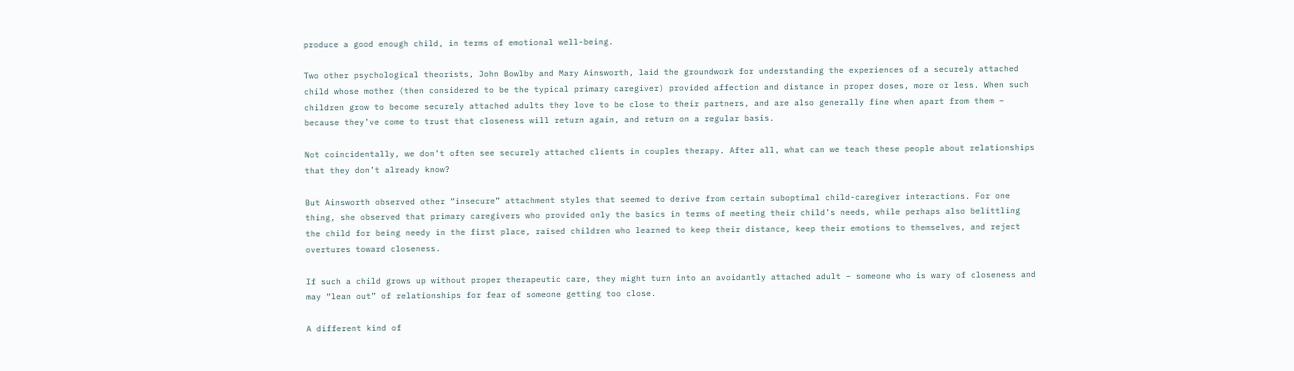produce a good enough child, in terms of emotional well-being.

Two other psychological theorists, John Bowlby and Mary Ainsworth, laid the groundwork for understanding the experiences of a securely attached child whose mother (then considered to be the typical primary caregiver) provided affection and distance in proper doses, more or less. When such children grow to become securely attached adults they love to be close to their partners, and are also generally fine when apart from them – because they’ve come to trust that closeness will return again, and return on a regular basis.

Not coincidentally, we don’t often see securely attached clients in couples therapy. After all, what can we teach these people about relationships that they don’t already know?

But Ainsworth observed other “insecure” attachment styles that seemed to derive from certain suboptimal child-caregiver interactions. For one thing, she observed that primary caregivers who provided only the basics in terms of meeting their child’s needs, while perhaps also belittling the child for being needy in the first place, raised children who learned to keep their distance, keep their emotions to themselves, and reject overtures toward closeness.

If such a child grows up without proper therapeutic care, they might turn into an avoidantly attached adult – someone who is wary of closeness and may “lean out” of relationships for fear of someone getting too close.

A different kind of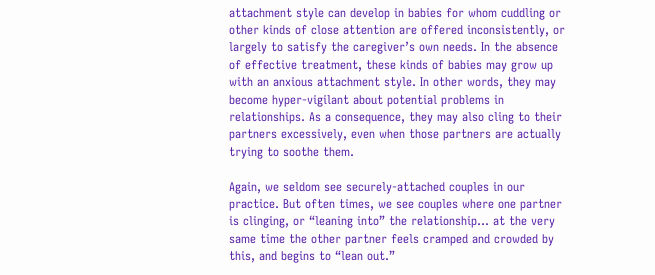attachment style can develop in babies for whom cuddling or other kinds of close attention are offered inconsistently, or largely to satisfy the caregiver’s own needs. In the absence of effective treatment, these kinds of babies may grow up with an anxious attachment style. In other words, they may become hyper-vigilant about potential problems in relationships. As a consequence, they may also cling to their partners excessively, even when those partners are actually trying to soothe them.

Again, we seldom see securely-attached couples in our practice. But often times, we see couples where one partner is clinging, or “leaning into” the relationship… at the very same time the other partner feels cramped and crowded by this, and begins to “lean out.”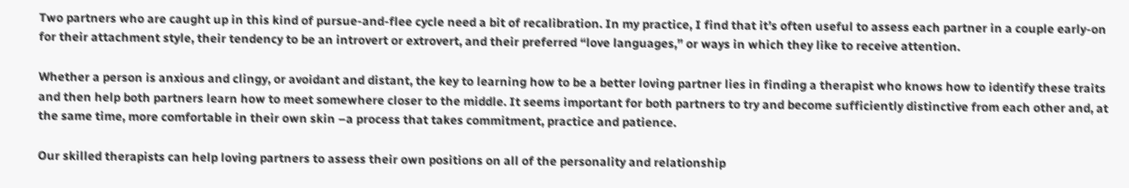Two partners who are caught up in this kind of pursue-and-flee cycle need a bit of recalibration. In my practice, I find that it’s often useful to assess each partner in a couple early-on for their attachment style, their tendency to be an introvert or extrovert, and their preferred “love languages,” or ways in which they like to receive attention.

Whether a person is anxious and clingy, or avoidant and distant, the key to learning how to be a better loving partner lies in finding a therapist who knows how to identify these traits and then help both partners learn how to meet somewhere closer to the middle. It seems important for both partners to try and become sufficiently distinctive from each other and, at the same time, more comfortable in their own skin –a process that takes commitment, practice and patience.

Our skilled therapists can help loving partners to assess their own positions on all of the personality and relationship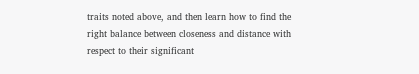traits noted above, and then learn how to find the right balance between closeness and distance with respect to their significant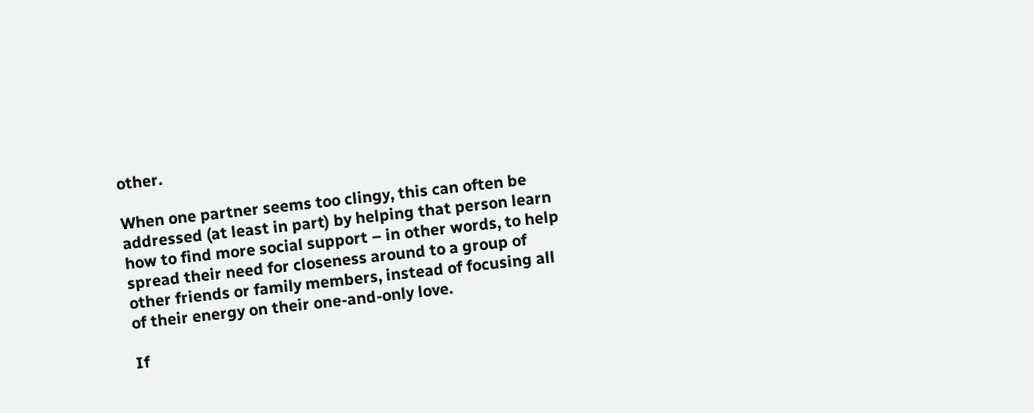other.

When one partner seems too clingy, this can often be addressed (at least in part) by helping that person learn how to find more social support – in other words, to help spread their need for closeness around to a group of other friends or family members, instead of focusing all of their energy on their one-and-only love.

If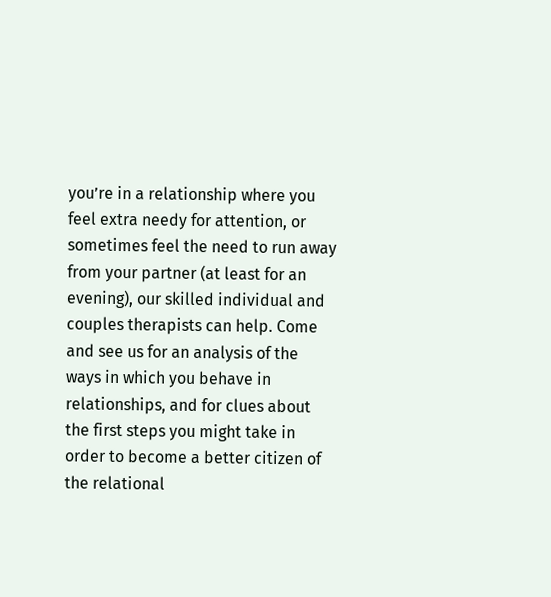you’re in a relationship where you feel extra needy for attention, or sometimes feel the need to run away from your partner (at least for an evening), our skilled individual and couples therapists can help. Come and see us for an analysis of the ways in which you behave in relationships, and for clues about the first steps you might take in order to become a better citizen of the relational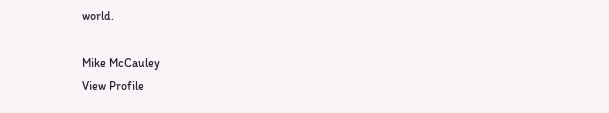world.

Mike McCauley
View Profile